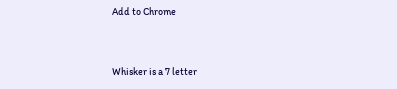Add to Chrome


Whisker is a 7 letter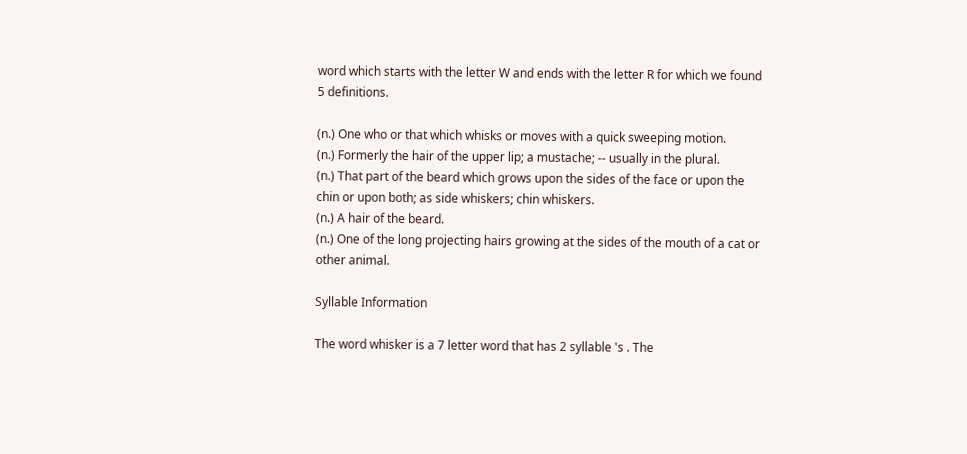word which starts with the letter W and ends with the letter R for which we found 5 definitions.

(n.) One who or that which whisks or moves with a quick sweeping motion.
(n.) Formerly the hair of the upper lip; a mustache; -- usually in the plural.
(n.) That part of the beard which grows upon the sides of the face or upon the chin or upon both; as side whiskers; chin whiskers.
(n.) A hair of the beard.
(n.) One of the long projecting hairs growing at the sides of the mouth of a cat or other animal.

Syllable Information

The word whisker is a 7 letter word that has 2 syllable 's . The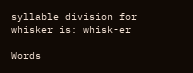syllable division for whisker is: whisk-er

Words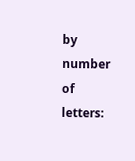by number of letters: